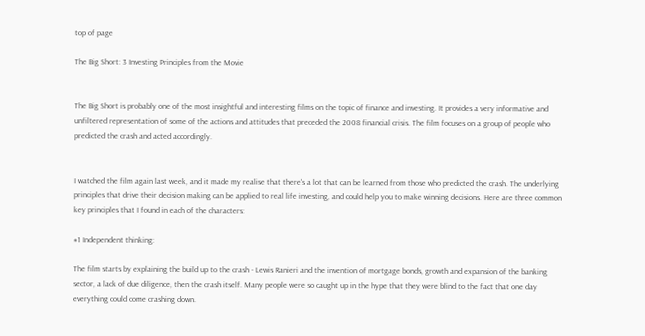top of page

The Big Short: 3 Investing Principles from the Movie


The Big Short is probably one of the most insightful and interesting films on the topic of finance and investing. It provides a very informative and unfiltered representation of some of the actions and attitudes that preceded the 2008 financial crisis. The film focuses on a group of people who predicted the crash and acted accordingly.


I watched the film again last week, and it made my realise that there's a lot that can be learned from those who predicted the crash. The underlying principles that drive their decision making can be applied to real life investing, and could help you to make winning decisions. Here are three common key principles that I found in each of the characters:

#1 Independent thinking:

The film starts by explaining the build up to the crash - Lewis Ranieri and the invention of mortgage bonds, growth and expansion of the banking sector, a lack of due diligence, then the crash itself. Many people were so caught up in the hype that they were blind to the fact that one day everything could come crashing down.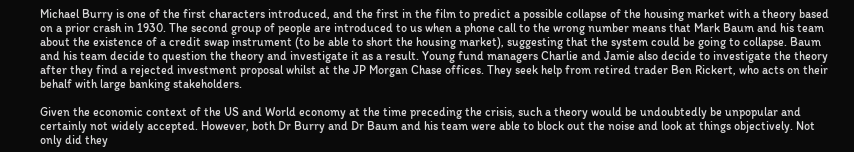Michael Burry is one of the first characters introduced, and the first in the film to predict a possible collapse of the housing market with a theory based on a prior crash in 1930. The second group of people are introduced to us when a phone call to the wrong number means that Mark Baum and his team about the existence of a credit swap instrument (to be able to short the housing market), suggesting that the system could be going to collapse. Baum and his team decide to question the theory and investigate it as a result. Young fund managers Charlie and Jamie also decide to investigate the theory after they find a rejected investment proposal whilst at the JP Morgan Chase offices. They seek help from retired trader Ben Rickert, who acts on their behalf with large banking stakeholders.

Given the economic context of the US and World economy at the time preceding the crisis, such a theory would be undoubtedly be unpopular and certainly not widely accepted. However, both Dr Burry and Dr Baum and his team were able to block out the noise and look at things objectively. Not only did they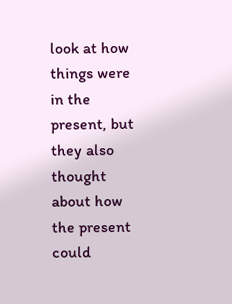look at how things were in the present, but they also thought about how the present could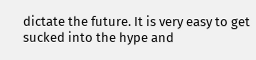dictate the future. It is very easy to get sucked into the hype and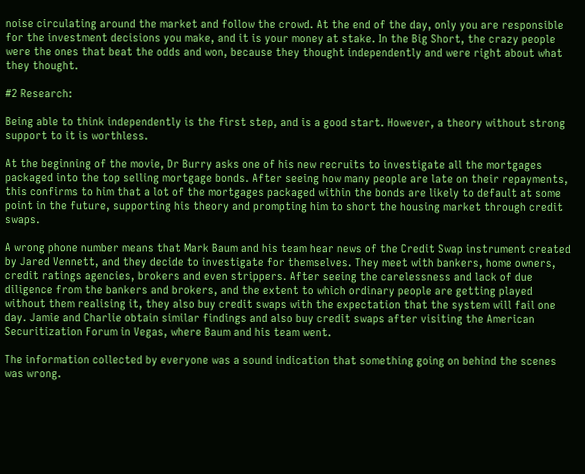noise circulating around the market and follow the crowd. At the end of the day, only you are responsible for the investment decisions you make, and it is your money at stake. In the Big Short, the crazy people were the ones that beat the odds and won, because they thought independently and were right about what they thought.

#2 Research:

Being able to think independently is the first step, and is a good start. However, a theory without strong support to it is worthless.

At the beginning of the movie, Dr Burry asks one of his new recruits to investigate all the mortgages packaged into the top selling mortgage bonds. After seeing how many people are late on their repayments, this confirms to him that a lot of the mortgages packaged within the bonds are likely to default at some point in the future, supporting his theory and prompting him to short the housing market through credit swaps.

A wrong phone number means that Mark Baum and his team hear news of the Credit Swap instrument created by Jared Vennett, and they decide to investigate for themselves. They meet with bankers, home owners, credit ratings agencies, brokers and even strippers. After seeing the carelessness and lack of due diligence from the bankers and brokers, and the extent to which ordinary people are getting played without them realising it, they also buy credit swaps with the expectation that the system will fail one day. Jamie and Charlie obtain similar findings and also buy credit swaps after visiting the American Securitization Forum in Vegas, where Baum and his team went.

The information collected by everyone was a sound indication that something going on behind the scenes was wrong.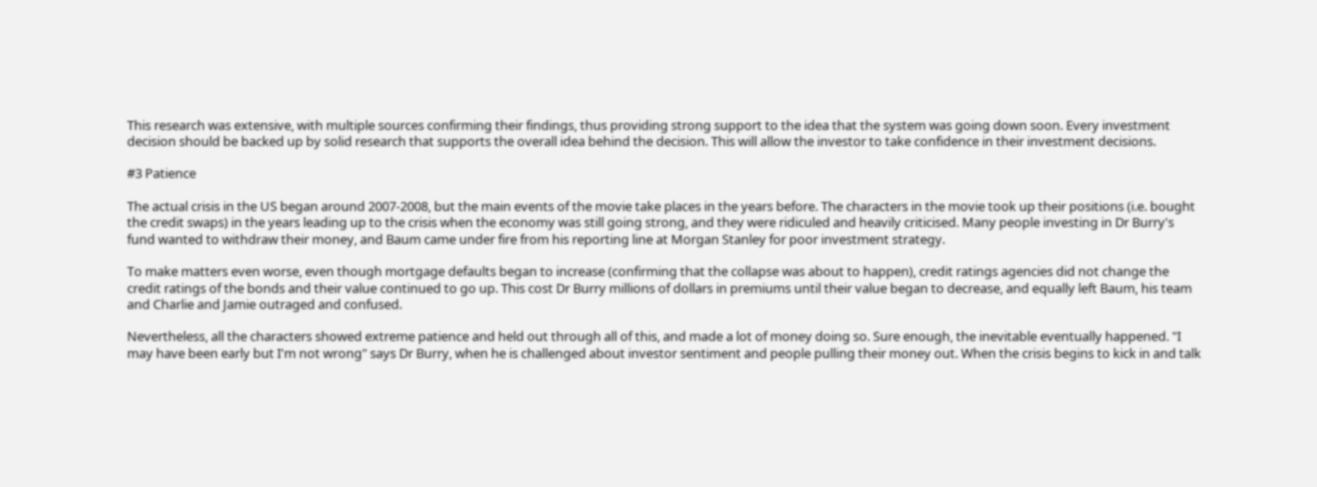This research was extensive, with multiple sources confirming their findings, thus providing strong support to the idea that the system was going down soon. Every investment decision should be backed up by solid research that supports the overall idea behind the decision. This will allow the investor to take confidence in their investment decisions.

#3 Patience

The actual crisis in the US began around 2007-2008, but the main events of the movie take places in the years before. The characters in the movie took up their positions (i.e. bought the credit swaps) in the years leading up to the crisis when the economy was still going strong, and they were ridiculed and heavily criticised. Many people investing in Dr Burry's fund wanted to withdraw their money, and Baum came under fire from his reporting line at Morgan Stanley for poor investment strategy.

To make matters even worse, even though mortgage defaults began to increase (confirming that the collapse was about to happen), credit ratings agencies did not change the credit ratings of the bonds and their value continued to go up. This cost Dr Burry millions of dollars in premiums until their value began to decrease, and equally left Baum, his team and Charlie and Jamie outraged and confused.

Nevertheless, all the characters showed extreme patience and held out through all of this, and made a lot of money doing so. Sure enough, the inevitable eventually happened. "I may have been early but I'm not wrong" says Dr Burry, when he is challenged about investor sentiment and people pulling their money out. When the crisis begins to kick in and talk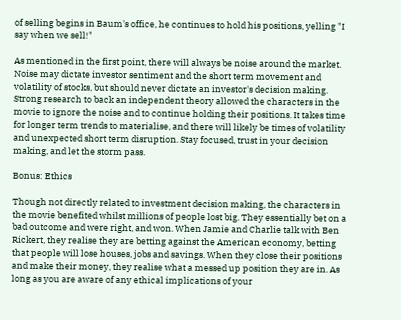of selling begins in Baum's office, he continues to hold his positions, yelling "I say when we sell!"

As mentioned in the first point, there will always be noise around the market. Noise may dictate investor sentiment and the short term movement and volatility of stocks, but should never dictate an investor's decision making. Strong research to back an independent theory allowed the characters in the movie to ignore the noise and to continue holding their positions. It takes time for longer term trends to materialise, and there will likely be times of volatility and unexpected short term disruption. Stay focused, trust in your decision making, and let the storm pass.

Bonus: Ethics

Though not directly related to investment decision making, the characters in the movie benefited whilst millions of people lost big. They essentially bet on a bad outcome and were right, and won. When Jamie and Charlie talk with Ben Rickert, they realise they are betting against the American economy, betting that people will lose houses, jobs and savings. When they close their positions and make their money, they realise what a messed up position they are in. As long as you are aware of any ethical implications of your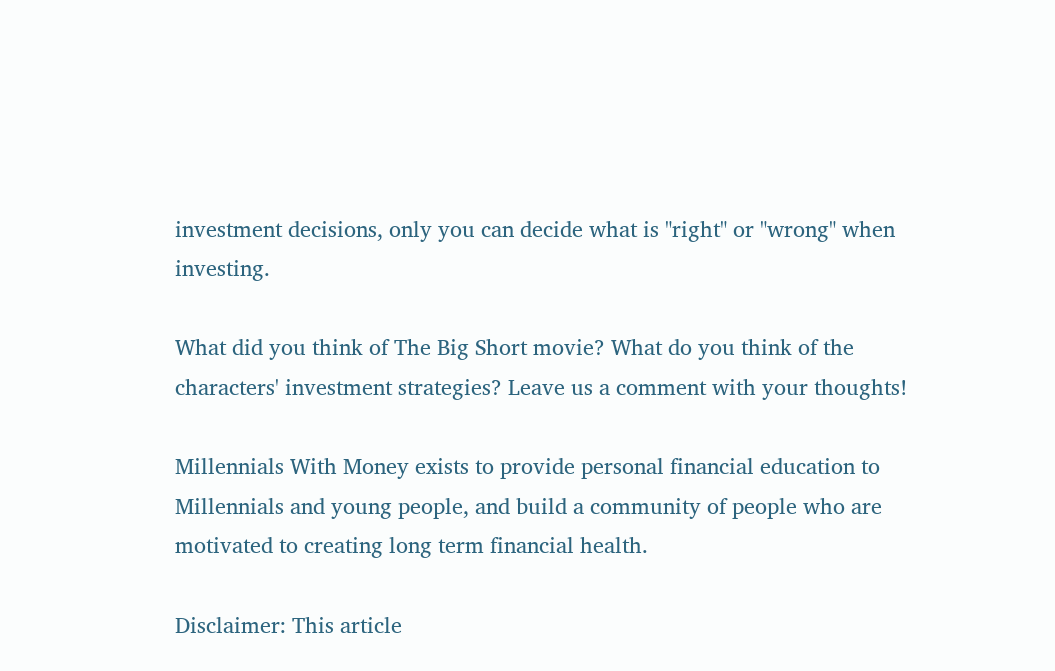investment decisions, only you can decide what is "right" or "wrong" when investing.

What did you think of The Big Short movie? What do you think of the characters' investment strategies? Leave us a comment with your thoughts!

Millennials With Money exists to provide personal financial education to Millennials and young people, and build a community of people who are motivated to creating long term financial health.

Disclaimer: This article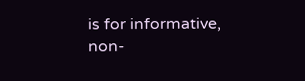is for informative, non-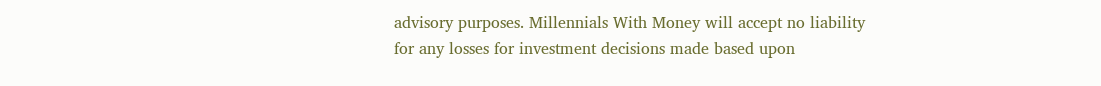advisory purposes. Millennials With Money will accept no liability for any losses for investment decisions made based upon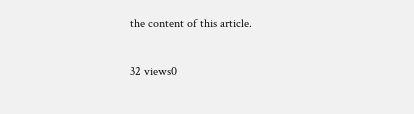the content of this article.

32 views0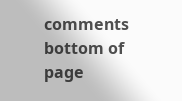comments
bottom of page